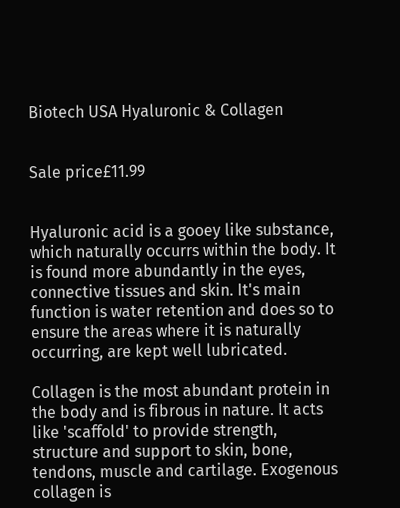Biotech USA Hyaluronic & Collagen


Sale price£11.99


Hyaluronic acid is a gooey like substance, which naturally occurrs within the body. It is found more abundantly in the eyes, connective tissues and skin. It's main function is water retention and does so to ensure the areas where it is naturally occurring, are kept well lubricated.

Collagen is the most abundant protein in the body and is fibrous in nature. It acts like 'scaffold' to provide strength, structure and support to skin, bone, tendons, muscle and cartilage. Exogenous collagen is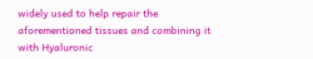widely used to help repair the aforementioned tissues and combining it with Hyaluronic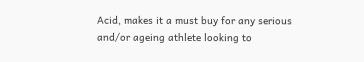Acid, makes it a must buy for any serious and/or ageing athlete looking to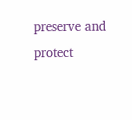preserve and protect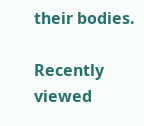their bodies.

Recently viewed